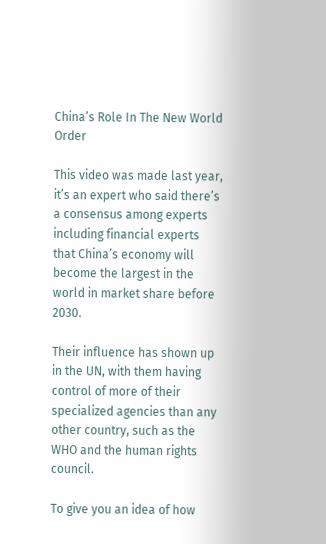China’s Role In The New World Order

This video was made last year, it’s an expert who said there’s a consensus among experts including financial experts that China’s economy will become the largest in the world in market share before 2030.

Their influence has shown up in the UN, with them having control of more of their specialized agencies than any other country, such as the WHO and the human rights council.

To give you an idea of how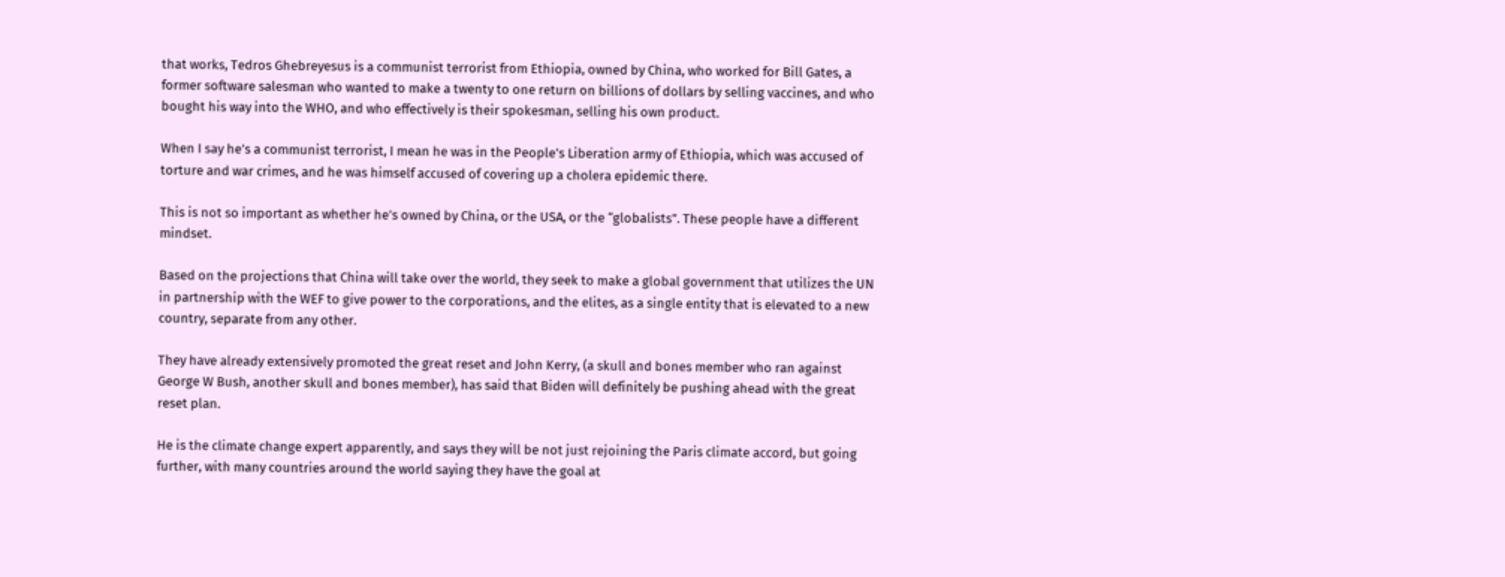that works, Tedros Ghebreyesus is a communist terrorist from Ethiopia, owned by China, who worked for Bill Gates, a former software salesman who wanted to make a twenty to one return on billions of dollars by selling vaccines, and who bought his way into the WHO, and who effectively is their spokesman, selling his own product.

When I say he’s a communist terrorist, I mean he was in the People’s Liberation army of Ethiopia, which was accused of torture and war crimes, and he was himself accused of covering up a cholera epidemic there.

This is not so important as whether he’s owned by China, or the USA, or the “globalists”. These people have a different mindset.

Based on the projections that China will take over the world, they seek to make a global government that utilizes the UN in partnership with the WEF to give power to the corporations, and the elites, as a single entity that is elevated to a new country, separate from any other.

They have already extensively promoted the great reset and John Kerry, (a skull and bones member who ran against George W Bush, another skull and bones member), has said that Biden will definitely be pushing ahead with the great reset plan.

He is the climate change expert apparently, and says they will be not just rejoining the Paris climate accord, but going further, with many countries around the world saying they have the goal at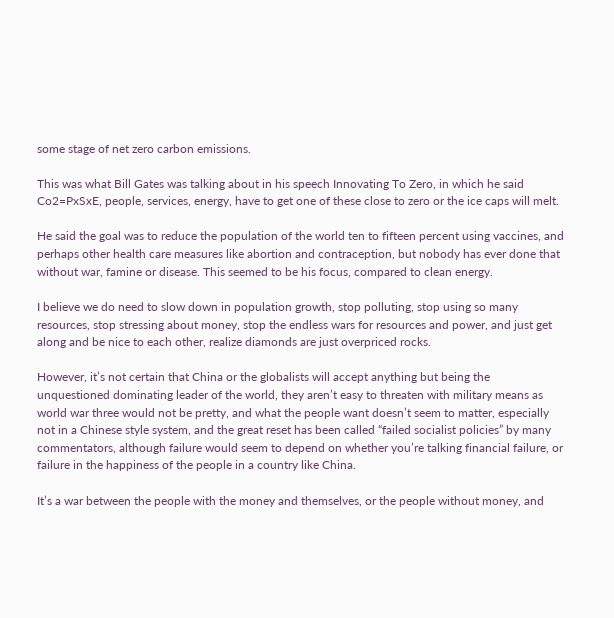some stage of net zero carbon emissions.

This was what Bill Gates was talking about in his speech Innovating To Zero, in which he said Co2=PxSxE, people, services, energy, have to get one of these close to zero or the ice caps will melt.

He said the goal was to reduce the population of the world ten to fifteen percent using vaccines, and perhaps other health care measures like abortion and contraception, but nobody has ever done that without war, famine or disease. This seemed to be his focus, compared to clean energy.

I believe we do need to slow down in population growth, stop polluting, stop using so many resources, stop stressing about money, stop the endless wars for resources and power, and just get along and be nice to each other, realize diamonds are just overpriced rocks.

However, it’s not certain that China or the globalists will accept anything but being the unquestioned dominating leader of the world, they aren’t easy to threaten with military means as world war three would not be pretty, and what the people want doesn’t seem to matter, especially not in a Chinese style system, and the great reset has been called “failed socialist policies” by many commentators, although failure would seem to depend on whether you’re talking financial failure, or failure in the happiness of the people in a country like China.

It’s a war between the people with the money and themselves, or the people without money, and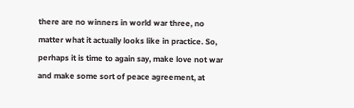there are no winners in world war three, no matter what it actually looks like in practice. So, perhaps it is time to again say, make love not war and make some sort of peace agreement, at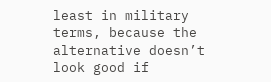least in military terms, because the alternative doesn’t look good if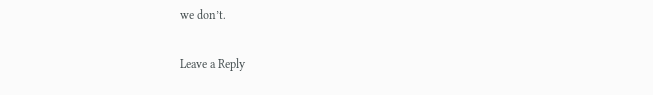we don’t.

Leave a Reply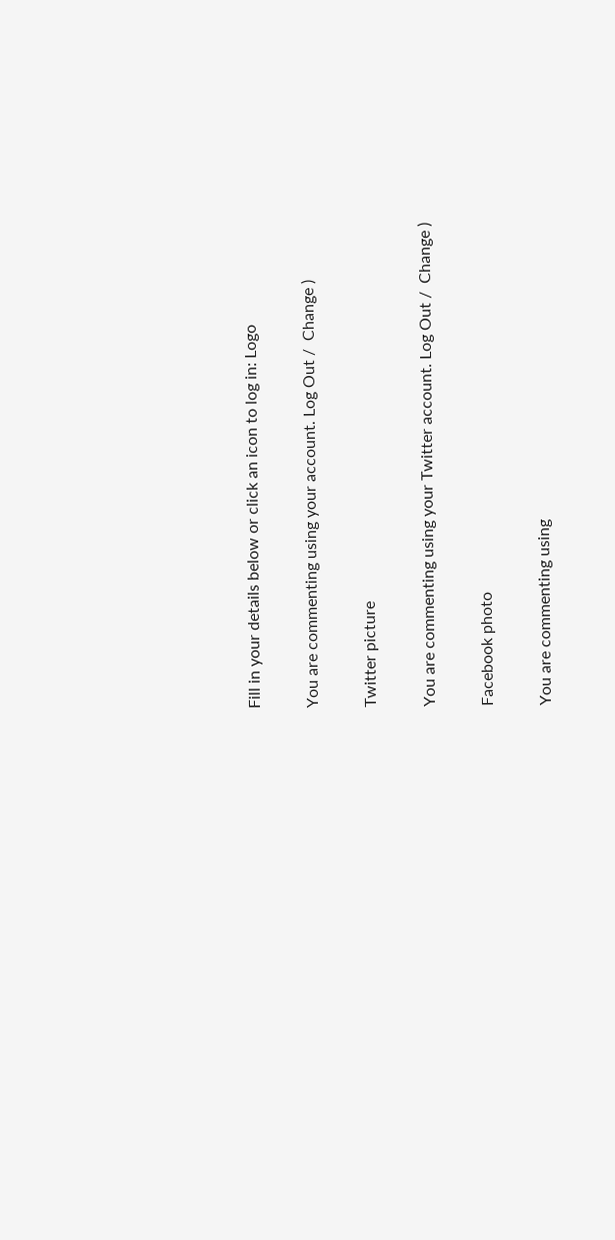Fill in your details below or click an icon to log in: Logo

You are commenting using your account. Log Out /  Change )

Twitter picture

You are commenting using your Twitter account. Log Out /  Change )

Facebook photo

You are commenting using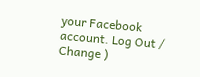your Facebook account. Log Out /  Change )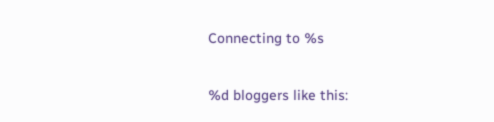Connecting to %s

%d bloggers like this: